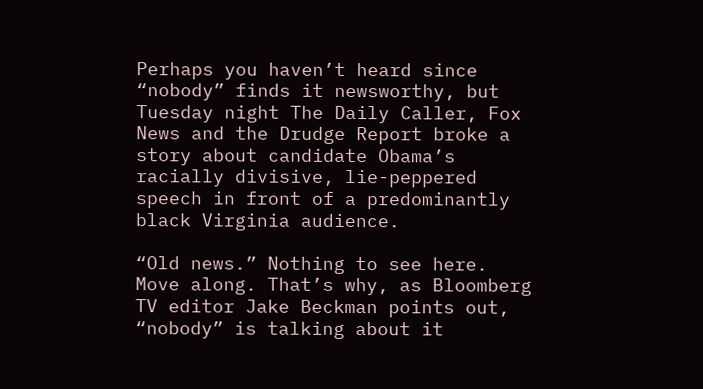Perhaps you haven’t heard since “nobody” finds it newsworthy, but Tuesday night The Daily Caller, Fox News and the Drudge Report broke a story about candidate Obama’s racially divisive, lie-peppered speech in front of a predominantly black Virginia audience.

“Old news.” Nothing to see here. Move along. That’s why, as Bloomberg TV editor Jake Beckman points out, “nobody” is talking about it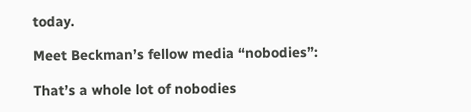today.

Meet Beckman’s fellow media “nobodies”:

That’s a whole lot of nobodies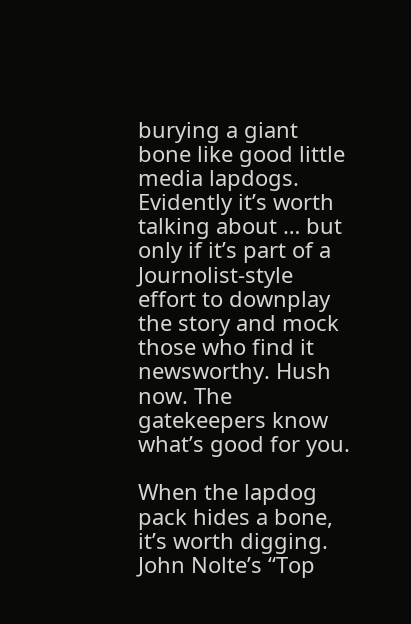burying a giant bone like good little media lapdogs. Evidently it’s worth talking about … but only if it’s part of a Journolist-style effort to downplay the story and mock those who find it newsworthy. Hush now. The gatekeepers know what’s good for you.

When the lapdog pack hides a bone, it’s worth digging. John Nolte’s “Top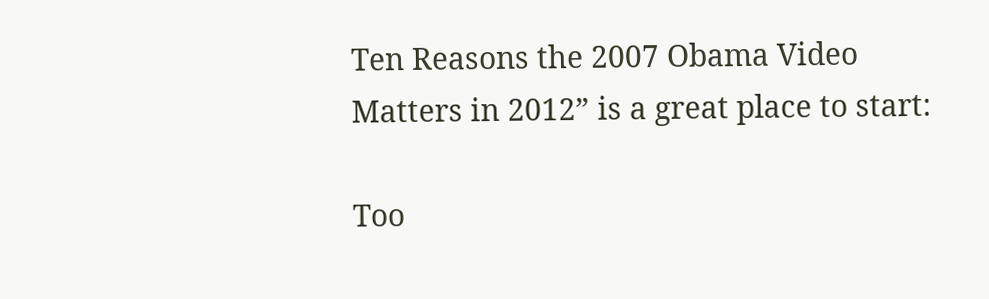Ten Reasons the 2007 Obama Video Matters in 2012” is a great place to start:

Too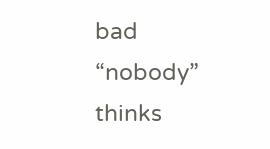bad “nobody” thinks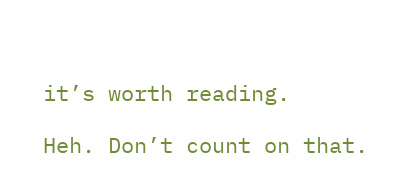it’s worth reading.

Heh. Don’t count on that.